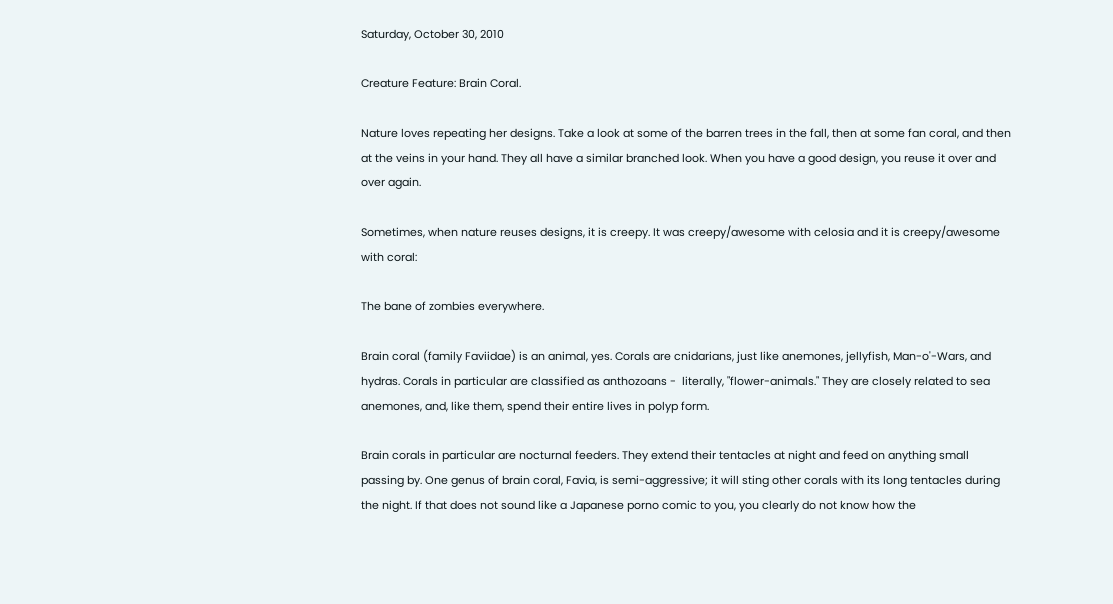Saturday, October 30, 2010

Creature Feature: Brain Coral.

Nature loves repeating her designs. Take a look at some of the barren trees in the fall, then at some fan coral, and then at the veins in your hand. They all have a similar branched look. When you have a good design, you reuse it over and over again.

Sometimes, when nature reuses designs, it is creepy. It was creepy/awesome with celosia and it is creepy/awesome with coral:

The bane of zombies everywhere.

Brain coral (family Faviidae) is an animal, yes. Corals are cnidarians, just like anemones, jellyfish, Man-o'-Wars, and hydras. Corals in particular are classified as anthozoans -  literally, "flower-animals." They are closely related to sea anemones, and, like them, spend their entire lives in polyp form.

Brain corals in particular are nocturnal feeders. They extend their tentacles at night and feed on anything small passing by. One genus of brain coral, Favia, is semi-aggressive; it will sting other corals with its long tentacles during the night. If that does not sound like a Japanese porno comic to you, you clearly do not know how the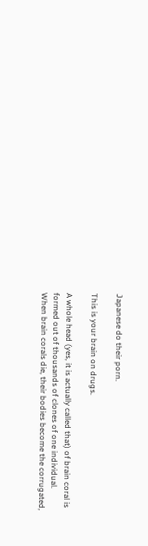Japanese do their porn.

This is your brain on drugs.

A whole head (yes, it is actually called that) of brain coral is formed out of thousands of clones of one individual. When brain corals die, their bodies become the corrugated,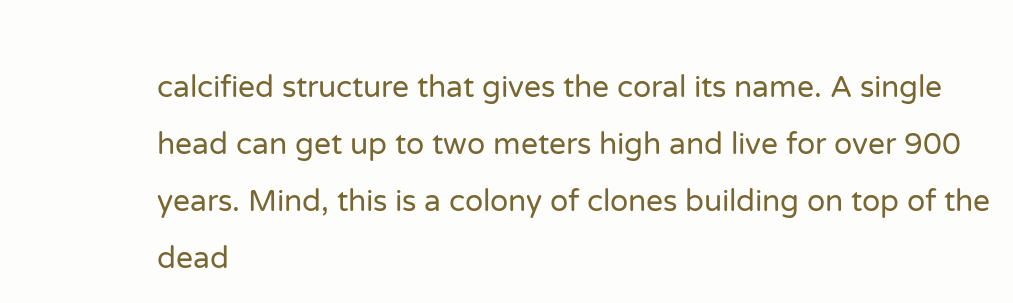calcified structure that gives the coral its name. A single head can get up to two meters high and live for over 900 years. Mind, this is a colony of clones building on top of the dead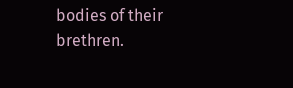bodies of their brethren.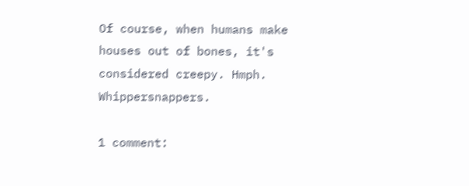Of course, when humans make houses out of bones, it's considered creepy. Hmph. Whippersnappers.

1 comment: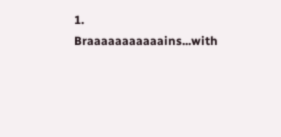1. Braaaaaaaaaaains...with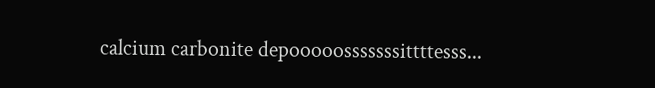calcium carbonite depooooosssssssittttesss...